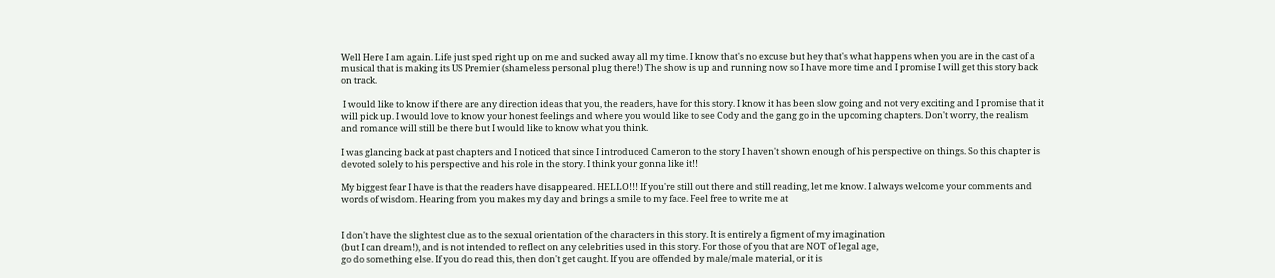Well Here I am again. Life just sped right up on me and sucked away all my time. I know that's no excuse but hey that's what happens when you are in the cast of a musical that is making its US Premier (shameless personal plug there!) The show is up and running now so I have more time and I promise I will get this story back on track.

 I would like to know if there are any direction ideas that you, the readers, have for this story. I know it has been slow going and not very exciting and I promise that it will pick up. I would love to know your honest feelings and where you would like to see Cody and the gang go in the upcoming chapters. Don't worry, the realism and romance will still be there but I would like to know what you think.

I was glancing back at past chapters and I noticed that since I introduced Cameron to the story I haven't shown enough of his perspective on things. So this chapter is devoted solely to his perspective and his role in the story. I think your gonna like it!!

My biggest fear I have is that the readers have disappeared. HELLO!!! If you're still out there and still reading, let me know. I always welcome your comments and words of wisdom. Hearing from you makes my day and brings a smile to my face. Feel free to write me at


I don't have the slightest clue as to the sexual orientation of the characters in this story. It is entirely a figment of my imagination
(but I can dream!), and is not intended to reflect on any celebrities used in this story. For those of you that are NOT of legal age,
go do something else. If you do read this, then don't get caught. If you are offended by male/male material, or it is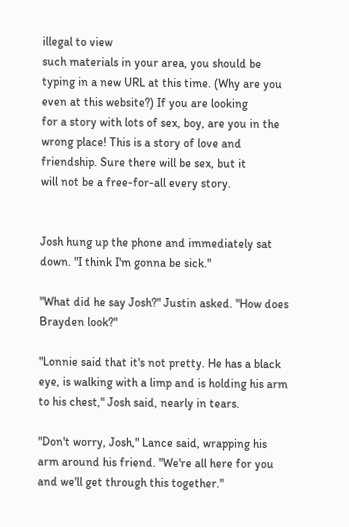illegal to view
such materials in your area, you should be typing in a new URL at this time. (Why are you even at this website?) If you are looking
for a story with lots of sex, boy, are you in the wrong place! This is a story of love and friendship. Sure there will be sex, but it
will not be a free-for-all every story.


Josh hung up the phone and immediately sat down. "I think I'm gonna be sick."

"What did he say Josh?" Justin asked. "How does Brayden look?"

"Lonnie said that it's not pretty. He has a black eye, is walking with a limp and is holding his arm to his chest," Josh said, nearly in tears.

"Don't worry, Josh," Lance said, wrapping his arm around his friend. "We're all here for you and we'll get through this together."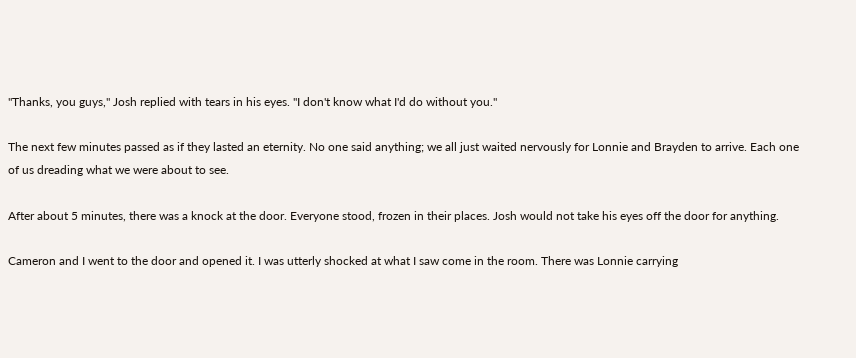"Thanks, you guys," Josh replied with tears in his eyes. "I don't know what I'd do without you."

The next few minutes passed as if they lasted an eternity. No one said anything; we all just waited nervously for Lonnie and Brayden to arrive. Each one of us dreading what we were about to see.

After about 5 minutes, there was a knock at the door. Everyone stood, frozen in their places. Josh would not take his eyes off the door for anything.

Cameron and I went to the door and opened it. I was utterly shocked at what I saw come in the room. There was Lonnie carrying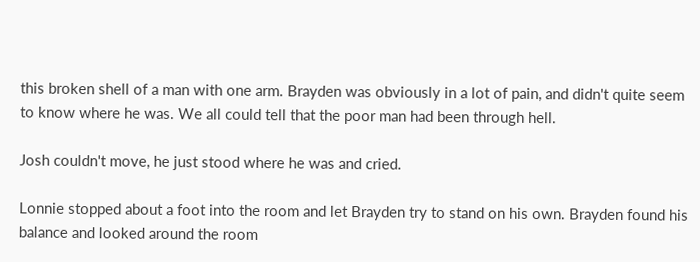this broken shell of a man with one arm. Brayden was obviously in a lot of pain, and didn't quite seem to know where he was. We all could tell that the poor man had been through hell.

Josh couldn't move, he just stood where he was and cried.

Lonnie stopped about a foot into the room and let Brayden try to stand on his own. Brayden found his balance and looked around the room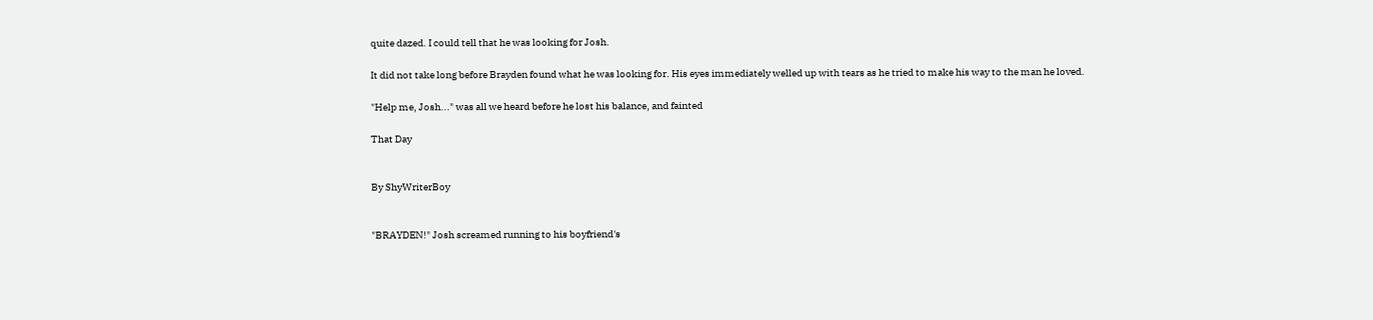quite dazed. I could tell that he was looking for Josh.

It did not take long before Brayden found what he was looking for. His eyes immediately welled up with tears as he tried to make his way to the man he loved.

"Help me, Josh..." was all we heard before he lost his balance, and fainted

That Day


By ShyWriterBoy


"BRAYDEN!" Josh screamed running to his boyfriend's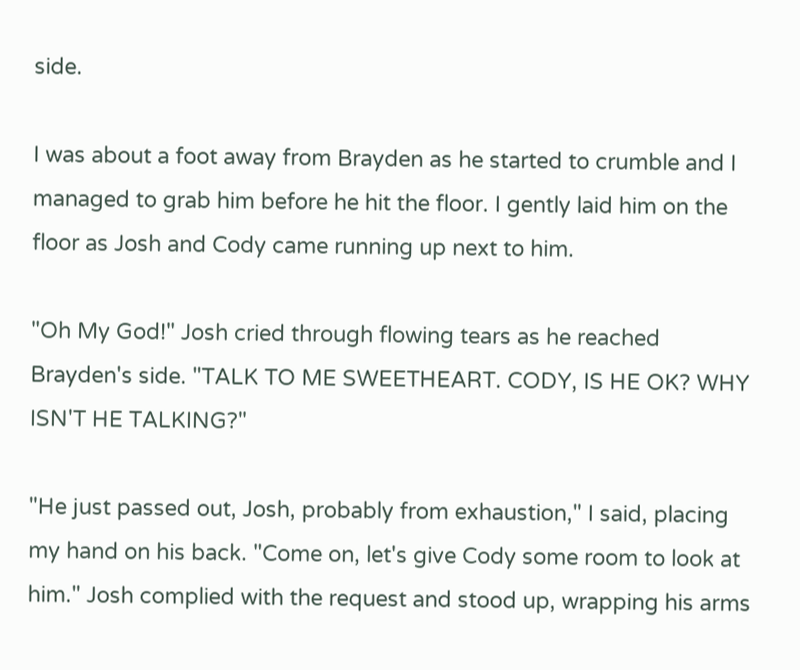side.

I was about a foot away from Brayden as he started to crumble and I managed to grab him before he hit the floor. I gently laid him on the floor as Josh and Cody came running up next to him.

"Oh My God!" Josh cried through flowing tears as he reached Brayden's side. "TALK TO ME SWEETHEART. CODY, IS HE OK? WHY ISN'T HE TALKING?"

"He just passed out, Josh, probably from exhaustion," I said, placing my hand on his back. "Come on, let's give Cody some room to look at him." Josh complied with the request and stood up, wrapping his arms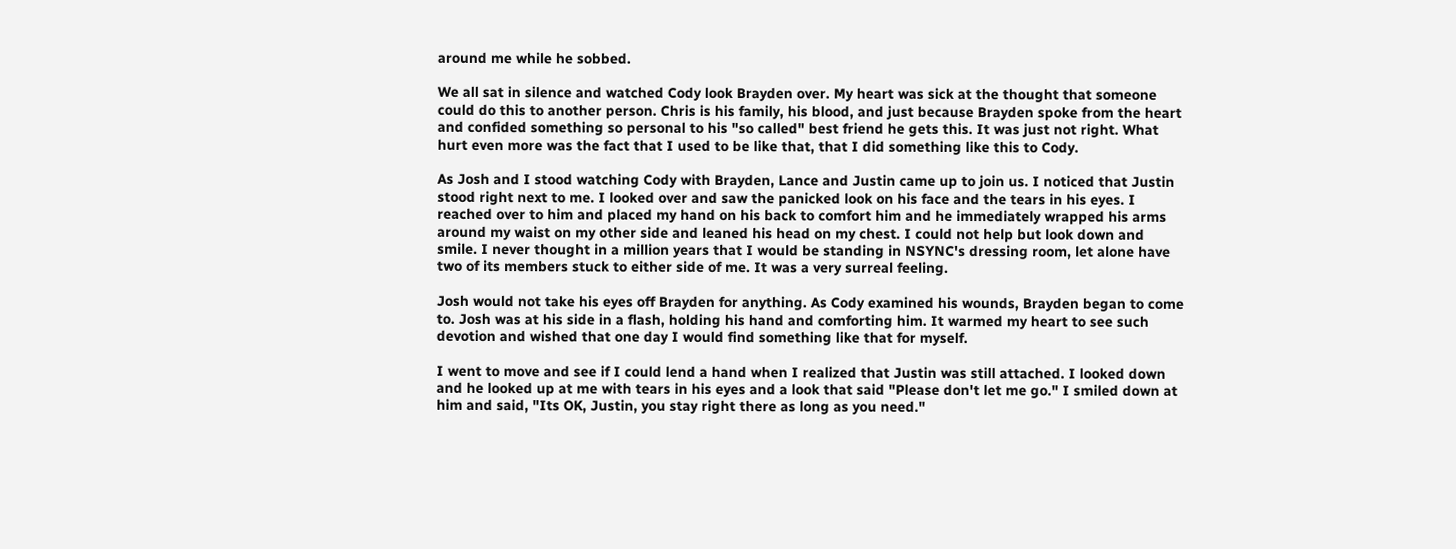around me while he sobbed.

We all sat in silence and watched Cody look Brayden over. My heart was sick at the thought that someone could do this to another person. Chris is his family, his blood, and just because Brayden spoke from the heart and confided something so personal to his "so called" best friend he gets this. It was just not right. What hurt even more was the fact that I used to be like that, that I did something like this to Cody.

As Josh and I stood watching Cody with Brayden, Lance and Justin came up to join us. I noticed that Justin stood right next to me. I looked over and saw the panicked look on his face and the tears in his eyes. I reached over to him and placed my hand on his back to comfort him and he immediately wrapped his arms around my waist on my other side and leaned his head on my chest. I could not help but look down and smile. I never thought in a million years that I would be standing in NSYNC's dressing room, let alone have two of its members stuck to either side of me. It was a very surreal feeling.

Josh would not take his eyes off Brayden for anything. As Cody examined his wounds, Brayden began to come to. Josh was at his side in a flash, holding his hand and comforting him. It warmed my heart to see such devotion and wished that one day I would find something like that for myself.

I went to move and see if I could lend a hand when I realized that Justin was still attached. I looked down and he looked up at me with tears in his eyes and a look that said "Please don't let me go." I smiled down at him and said, "Its OK, Justin, you stay right there as long as you need."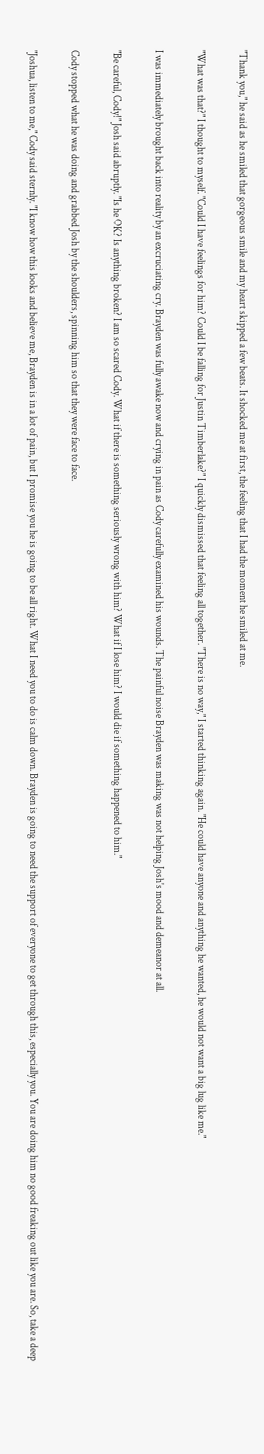"Thank you," he said as he smiled that gorgeous smile and my heart skipped a few beats. It shocked me at first, the feeling that I had the moment he smiled at me.

"What was that?" I thought to myself. "Could I have feelings for him? Could I be falling for Justin Timberlake?" I quickly dismissed that feeling all together. "There is no way," I started thinking again. "He could have anyone and anything he wanted, he would not want a big lug like me."

I was immediately brought back into reality by an excruciating cry. Brayden was fully awake now and crying in pain as Cody carefully examined his wounds. The painful noise Brayden was making was not helping Josh's mood and demeanor at all.

"Be careful, Cody!" Josh said abruptly. "Is he OK? Is anything broken? I am so scared Cody. What if there is something seriously wrong with him? What if I lose him? I would die if something happened to him."

Cody stopped what he was doing and grabbed Josh by the shoulders, spinning him so that they were face to face.

"Joshua, listen to me," Cody said sternly. "I know how this looks and believe me, Brayden is in a lot of pain, but I promise you he is going to be all right. What I need you to do is calm down. Brayden is going to need the support of everyone to get through this, especially you. You are doing him no good freaking out like you are. So, take a deep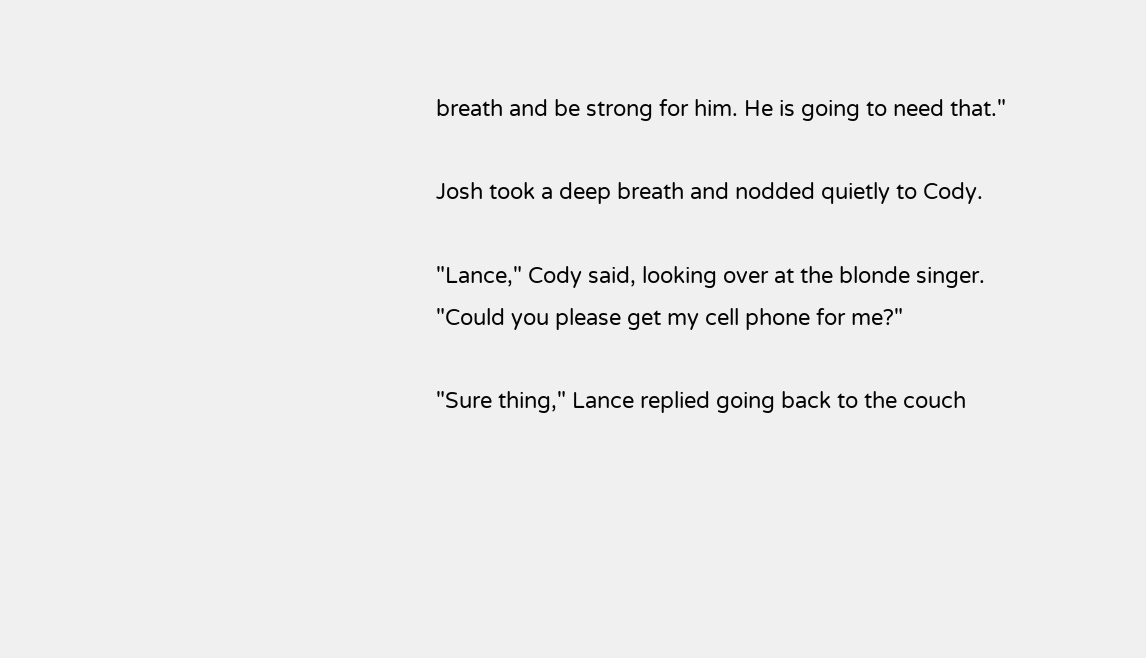breath and be strong for him. He is going to need that."

Josh took a deep breath and nodded quietly to Cody.

"Lance," Cody said, looking over at the blonde singer. "Could you please get my cell phone for me?"

"Sure thing," Lance replied going back to the couch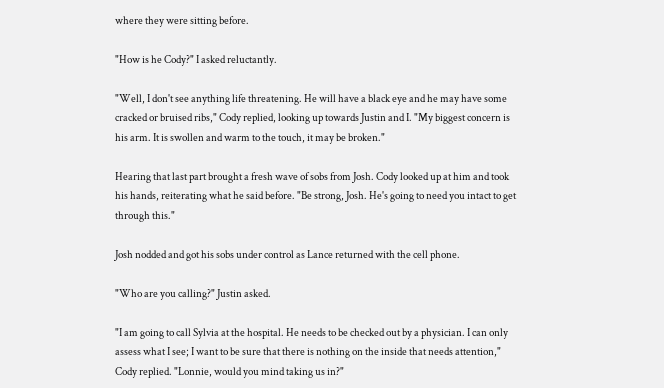where they were sitting before.

"How is he Cody?" I asked reluctantly.

"Well, I don't see anything life threatening. He will have a black eye and he may have some cracked or bruised ribs," Cody replied, looking up towards Justin and I. "My biggest concern is his arm. It is swollen and warm to the touch, it may be broken."

Hearing that last part brought a fresh wave of sobs from Josh. Cody looked up at him and took his hands, reiterating what he said before. "Be strong, Josh. He's going to need you intact to get through this."

Josh nodded and got his sobs under control as Lance returned with the cell phone.

"Who are you calling?" Justin asked.

"I am going to call Sylvia at the hospital. He needs to be checked out by a physician. I can only assess what I see; I want to be sure that there is nothing on the inside that needs attention," Cody replied. "Lonnie, would you mind taking us in?"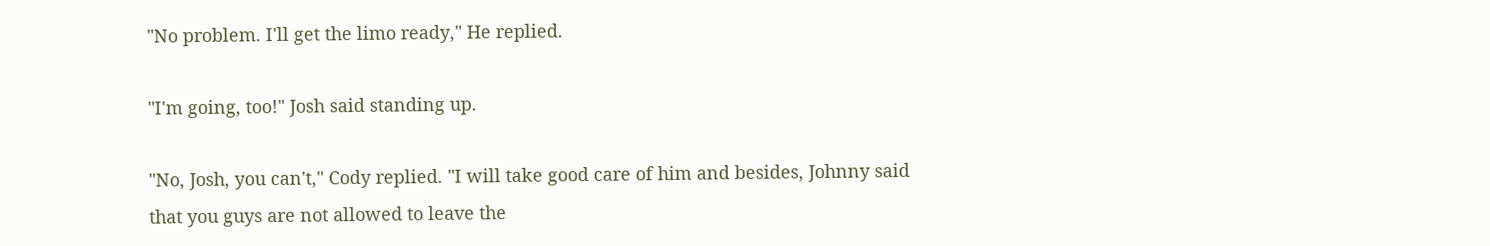"No problem. I'll get the limo ready," He replied.

"I'm going, too!" Josh said standing up.

"No, Josh, you can't," Cody replied. "I will take good care of him and besides, Johnny said that you guys are not allowed to leave the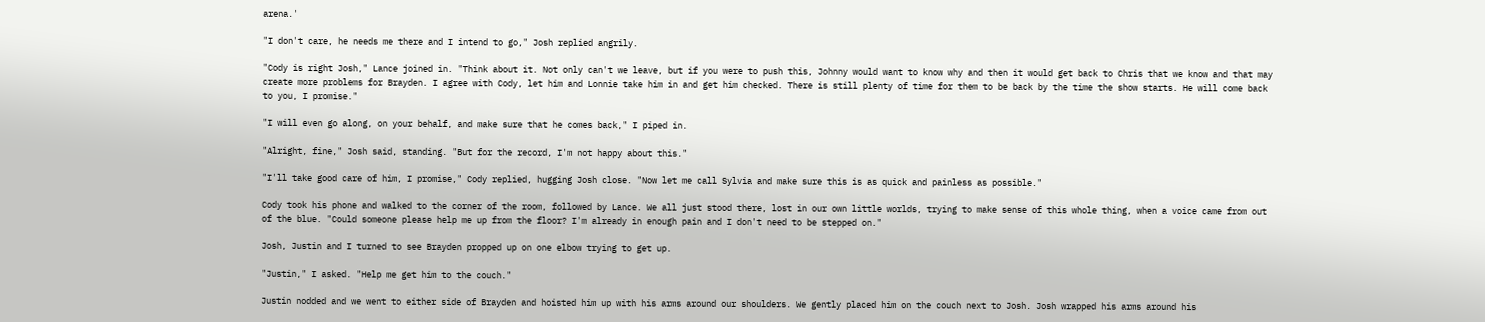arena.'

"I don't care, he needs me there and I intend to go," Josh replied angrily.

"Cody is right Josh," Lance joined in. "Think about it. Not only can't we leave, but if you were to push this, Johnny would want to know why and then it would get back to Chris that we know and that may create more problems for Brayden. I agree with Cody, let him and Lonnie take him in and get him checked. There is still plenty of time for them to be back by the time the show starts. He will come back to you, I promise."

"I will even go along, on your behalf, and make sure that he comes back," I piped in.

"Alright, fine," Josh said, standing. "But for the record, I'm not happy about this."

"I'll take good care of him, I promise," Cody replied, hugging Josh close. "Now let me call Sylvia and make sure this is as quick and painless as possible."

Cody took his phone and walked to the corner of the room, followed by Lance. We all just stood there, lost in our own little worlds, trying to make sense of this whole thing, when a voice came from out of the blue. "Could someone please help me up from the floor? I'm already in enough pain and I don't need to be stepped on."

Josh, Justin and I turned to see Brayden propped up on one elbow trying to get up.

"Justin," I asked. "Help me get him to the couch."

Justin nodded and we went to either side of Brayden and hoisted him up with his arms around our shoulders. We gently placed him on the couch next to Josh. Josh wrapped his arms around his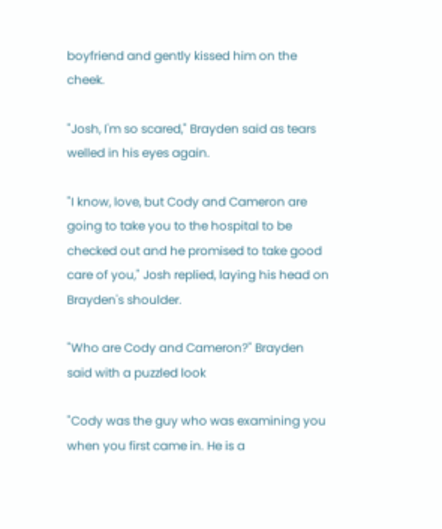boyfriend and gently kissed him on the cheek.

"Josh, I'm so scared," Brayden said as tears welled in his eyes again.

"I know, love, but Cody and Cameron are going to take you to the hospital to be checked out and he promised to take good care of you," Josh replied, laying his head on Brayden's shoulder.

"Who are Cody and Cameron?" Brayden said with a puzzled look

"Cody was the guy who was examining you when you first came in. He is a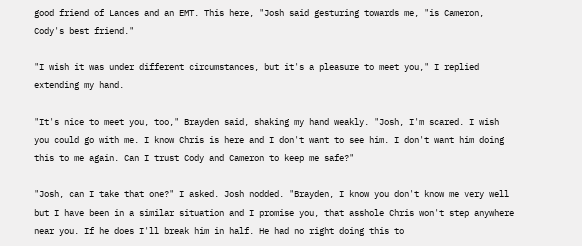good friend of Lances and an EMT. This here, "Josh said gesturing towards me, "is Cameron, Cody's best friend."

"I wish it was under different circumstances, but it's a pleasure to meet you," I replied extending my hand.

"It's nice to meet you, too," Brayden said, shaking my hand weakly. "Josh, I'm scared. I wish you could go with me. I know Chris is here and I don't want to see him. I don't want him doing this to me again. Can I trust Cody and Cameron to keep me safe?"

"Josh, can I take that one?" I asked. Josh nodded. "Brayden, I know you don't know me very well but I have been in a similar situation and I promise you, that asshole Chris won't step anywhere near you. If he does I'll break him in half. He had no right doing this to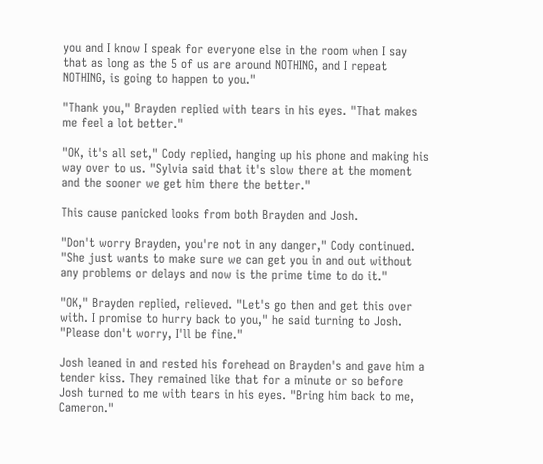you and I know I speak for everyone else in the room when I say that as long as the 5 of us are around NOTHING, and I repeat NOTHING, is going to happen to you."

"Thank you," Brayden replied with tears in his eyes. "That makes me feel a lot better."

"OK, it's all set," Cody replied, hanging up his phone and making his way over to us. "Sylvia said that it's slow there at the moment and the sooner we get him there the better."

This cause panicked looks from both Brayden and Josh.

"Don't worry Brayden, you're not in any danger," Cody continued. "She just wants to make sure we can get you in and out without any problems or delays and now is the prime time to do it."

"OK," Brayden replied, relieved. "Let's go then and get this over with. I promise to hurry back to you," he said turning to Josh. "Please don't worry, I'll be fine."

Josh leaned in and rested his forehead on Brayden's and gave him a tender kiss. They remained like that for a minute or so before Josh turned to me with tears in his eyes. "Bring him back to me, Cameron."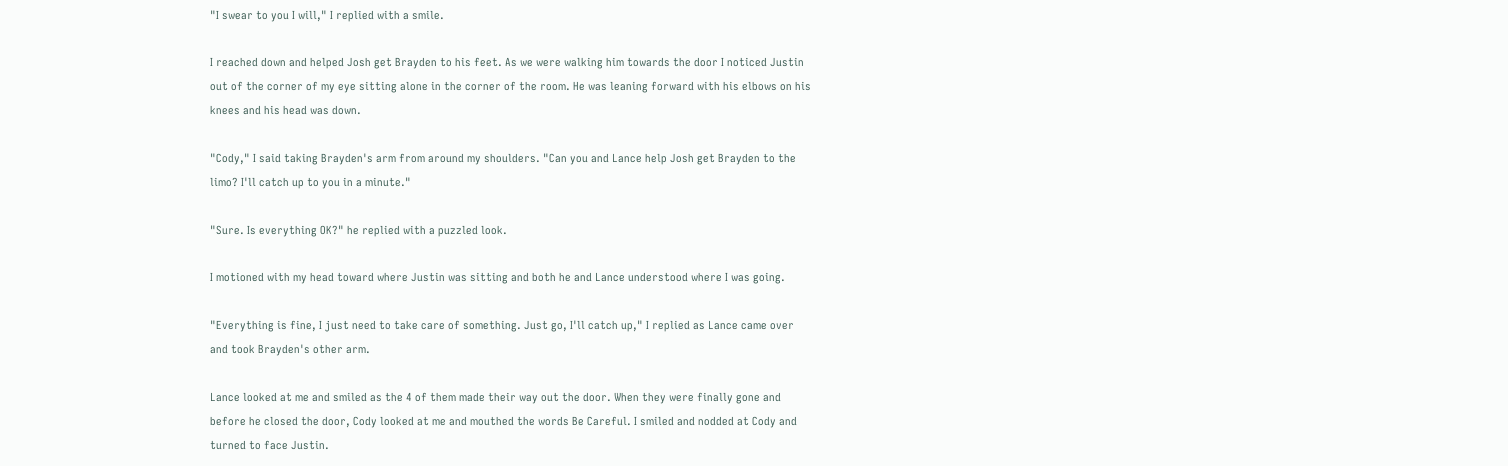"I swear to you I will," I replied with a smile.

I reached down and helped Josh get Brayden to his feet. As we were walking him towards the door I noticed Justin out of the corner of my eye sitting alone in the corner of the room. He was leaning forward with his elbows on his knees and his head was down.

"Cody," I said taking Brayden's arm from around my shoulders. "Can you and Lance help Josh get Brayden to the limo? I'll catch up to you in a minute."

"Sure. Is everything OK?" he replied with a puzzled look.

I motioned with my head toward where Justin was sitting and both he and Lance understood where I was going.

"Everything is fine, I just need to take care of something. Just go, I'll catch up," I replied as Lance came over and took Brayden's other arm.

Lance looked at me and smiled as the 4 of them made their way out the door. When they were finally gone and before he closed the door, Cody looked at me and mouthed the words Be Careful. I smiled and nodded at Cody and turned to face Justin.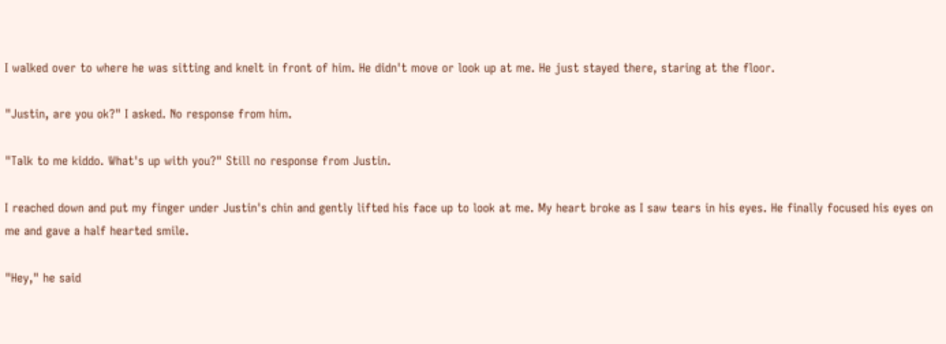I walked over to where he was sitting and knelt in front of him. He didn't move or look up at me. He just stayed there, staring at the floor.

"Justin, are you ok?" I asked. No response from him.

"Talk to me kiddo. What's up with you?" Still no response from Justin.

I reached down and put my finger under Justin's chin and gently lifted his face up to look at me. My heart broke as I saw tears in his eyes. He finally focused his eyes on me and gave a half hearted smile.

"Hey," he said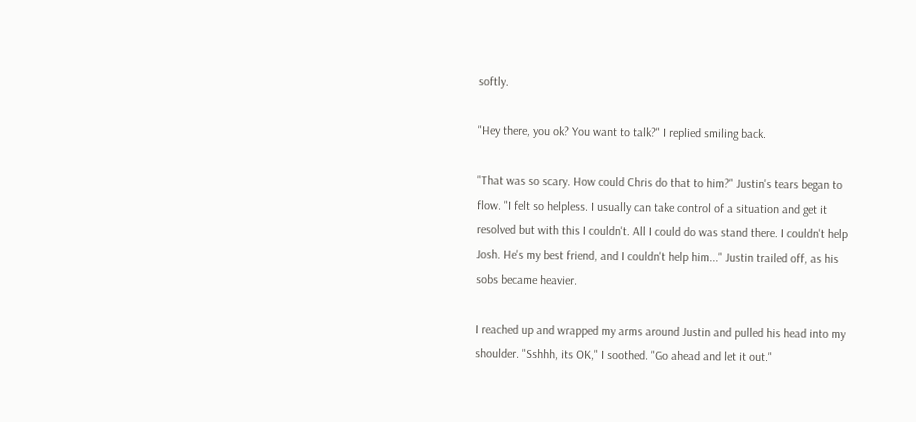softly.

"Hey there, you ok? You want to talk?" I replied smiling back.

"That was so scary. How could Chris do that to him?" Justin's tears began to flow. "I felt so helpless. I usually can take control of a situation and get it resolved but with this I couldn't. All I could do was stand there. I couldn't help Josh. He's my best friend, and I couldn't help him..." Justin trailed off, as his sobs became heavier.

I reached up and wrapped my arms around Justin and pulled his head into my shoulder. "Sshhh, its OK," I soothed. "Go ahead and let it out."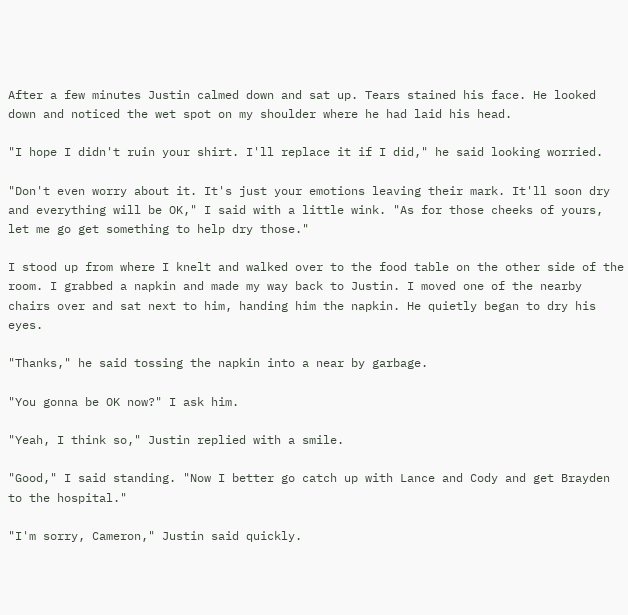After a few minutes Justin calmed down and sat up. Tears stained his face. He looked down and noticed the wet spot on my shoulder where he had laid his head.

"I hope I didn't ruin your shirt. I'll replace it if I did," he said looking worried.

"Don't even worry about it. It's just your emotions leaving their mark. It'll soon dry and everything will be OK," I said with a little wink. "As for those cheeks of yours, let me go get something to help dry those."

I stood up from where I knelt and walked over to the food table on the other side of the room. I grabbed a napkin and made my way back to Justin. I moved one of the nearby chairs over and sat next to him, handing him the napkin. He quietly began to dry his eyes.

"Thanks," he said tossing the napkin into a near by garbage.

"You gonna be OK now?" I ask him.

"Yeah, I think so," Justin replied with a smile.

"Good," I said standing. "Now I better go catch up with Lance and Cody and get Brayden to the hospital."

"I'm sorry, Cameron," Justin said quickly.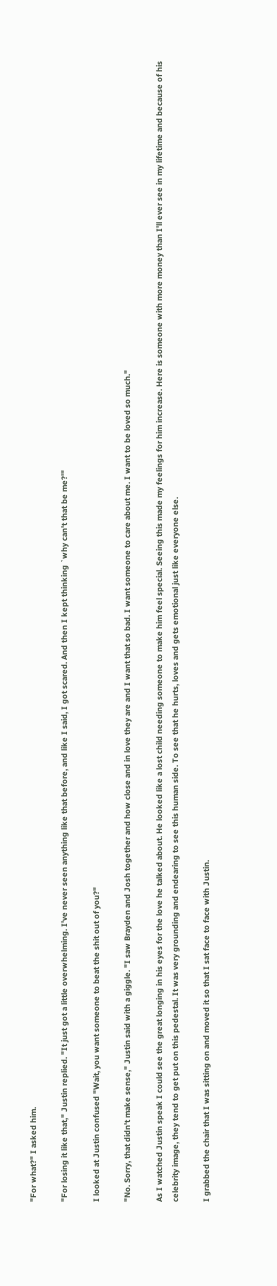"For what?" I asked him.

"For losing it like that," Justin replied. "It just got a little overwhelming. I've never seen anything like that before, and like I said, I got scared. And then I kept thinking `why can't that be me?'"

I looked at Justin confused "Wait, you want someone to beat the shit out of you?"

"No. Sorry, that didn't make sense," Justin said with a giggle. "I saw Brayden and Josh together and how close and in love they are and I want that so bad. I want someone to care about me. I want to be loved so much."

As I watched Justin speak I could see the great longing in his eyes for the love he talked about. He looked like a lost child needing someone to make him feel special. Seeing this made my feelings for him increase. Here is someone with more money than I'll ever see in my lifetime and because of his celebrity image, they tend to get put on this pedestal. It was very grounding and endearing to see this human side. To see that he hurts, loves and gets emotional just like everyone else.

I grabbed the chair that I was sitting on and moved it so that I sat face to face with Justin.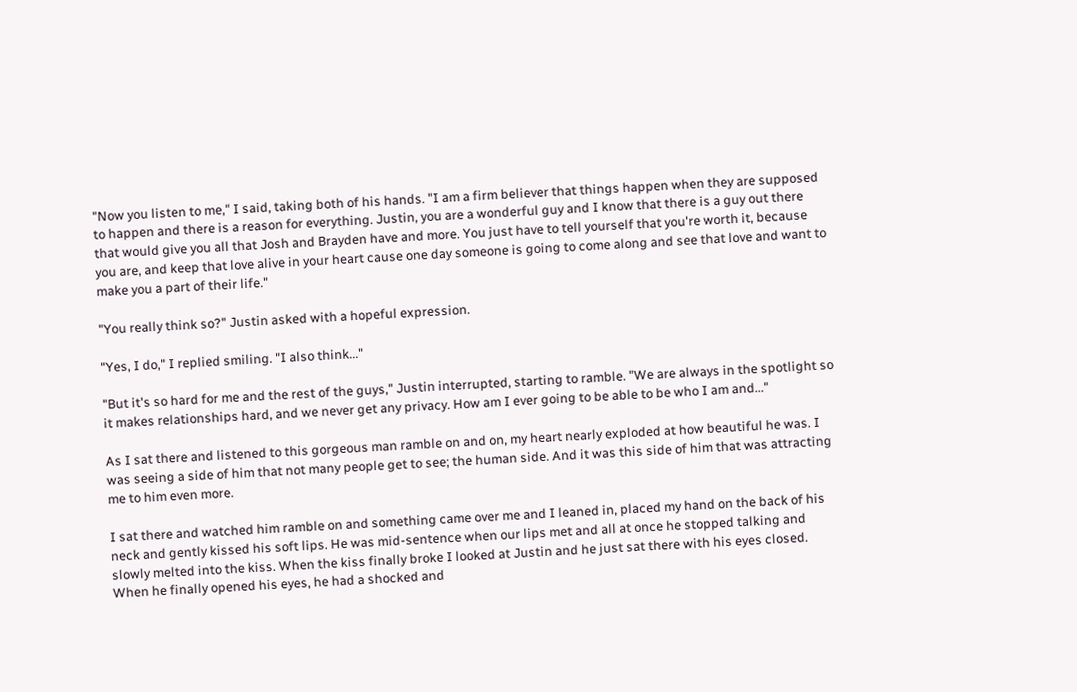"Now you listen to me," I said, taking both of his hands. "I am a firm believer that things happen when they are supposed to happen and there is a reason for everything. Justin, you are a wonderful guy and I know that there is a guy out there that would give you all that Josh and Brayden have and more. You just have to tell yourself that you're worth it, because you are, and keep that love alive in your heart cause one day someone is going to come along and see that love and want to make you a part of their life."

"You really think so?" Justin asked with a hopeful expression.

"Yes, I do," I replied smiling. "I also think..."

"But it's so hard for me and the rest of the guys," Justin interrupted, starting to ramble. "We are always in the spotlight so it makes relationships hard, and we never get any privacy. How am I ever going to be able to be who I am and..."

As I sat there and listened to this gorgeous man ramble on and on, my heart nearly exploded at how beautiful he was. I was seeing a side of him that not many people get to see; the human side. And it was this side of him that was attracting me to him even more.

I sat there and watched him ramble on and something came over me and I leaned in, placed my hand on the back of his neck and gently kissed his soft lips. He was mid-sentence when our lips met and all at once he stopped talking and slowly melted into the kiss. When the kiss finally broke I looked at Justin and he just sat there with his eyes closed. When he finally opened his eyes, he had a shocked and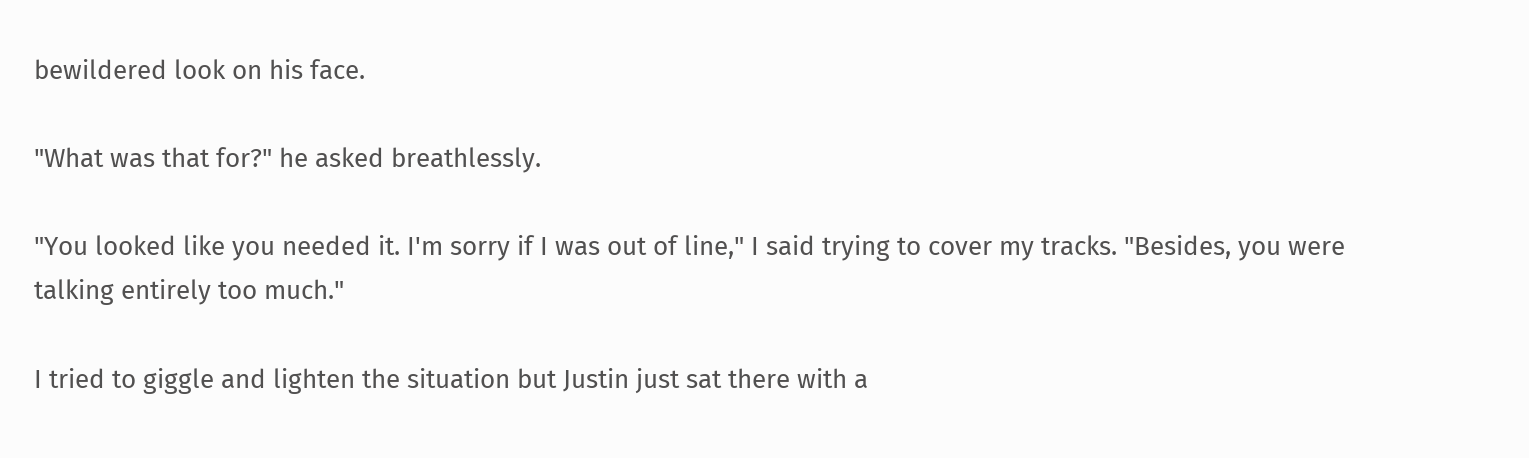bewildered look on his face.

"What was that for?" he asked breathlessly.

"You looked like you needed it. I'm sorry if I was out of line," I said trying to cover my tracks. "Besides, you were talking entirely too much."

I tried to giggle and lighten the situation but Justin just sat there with a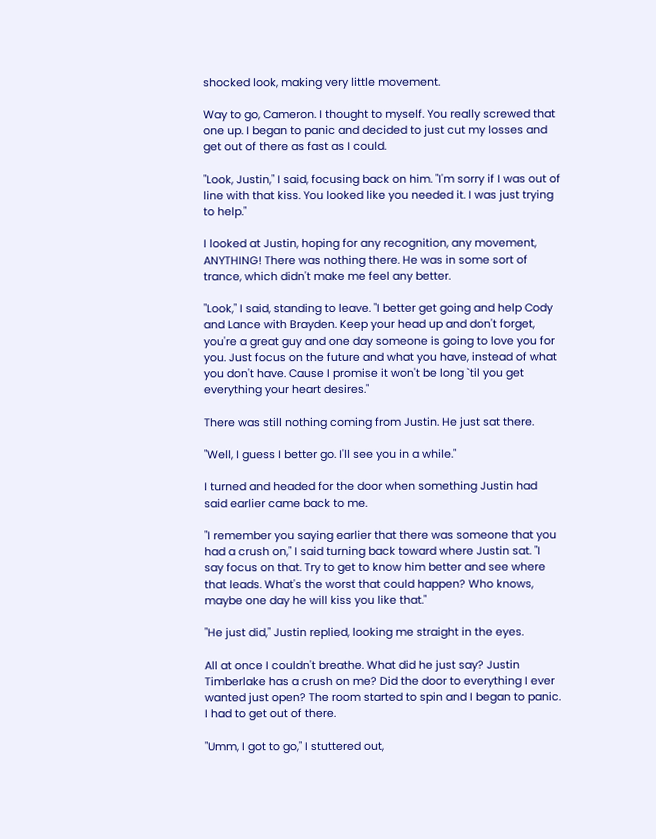shocked look, making very little movement.

Way to go, Cameron. I thought to myself. You really screwed that one up. I began to panic and decided to just cut my losses and get out of there as fast as I could.

"Look, Justin," I said, focusing back on him. "I'm sorry if I was out of line with that kiss. You looked like you needed it. I was just trying to help."

I looked at Justin, hoping for any recognition, any movement, ANYTHING! There was nothing there. He was in some sort of trance, which didn't make me feel any better.

"Look," I said, standing to leave. "I better get going and help Cody and Lance with Brayden. Keep your head up and don't forget, you're a great guy and one day someone is going to love you for you. Just focus on the future and what you have, instead of what you don't have. Cause I promise it won't be long `til you get everything your heart desires."

There was still nothing coming from Justin. He just sat there.

"Well, I guess I better go. I'll see you in a while."

I turned and headed for the door when something Justin had said earlier came back to me.

"I remember you saying earlier that there was someone that you had a crush on," I said turning back toward where Justin sat. "I say focus on that. Try to get to know him better and see where that leads. What's the worst that could happen? Who knows, maybe one day he will kiss you like that."

"He just did," Justin replied, looking me straight in the eyes.

All at once I couldn't breathe. What did he just say? Justin Timberlake has a crush on me? Did the door to everything I ever wanted just open? The room started to spin and I began to panic. I had to get out of there.

"Umm, I got to go," I stuttered out,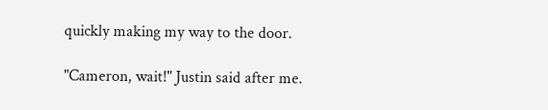quickly making my way to the door.

"Cameron, wait!" Justin said after me.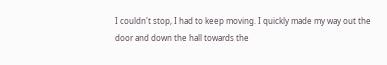I couldn't stop, I had to keep moving. I quickly made my way out the door and down the hall towards the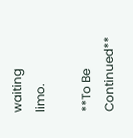waiting limo.

**To Be Continued**